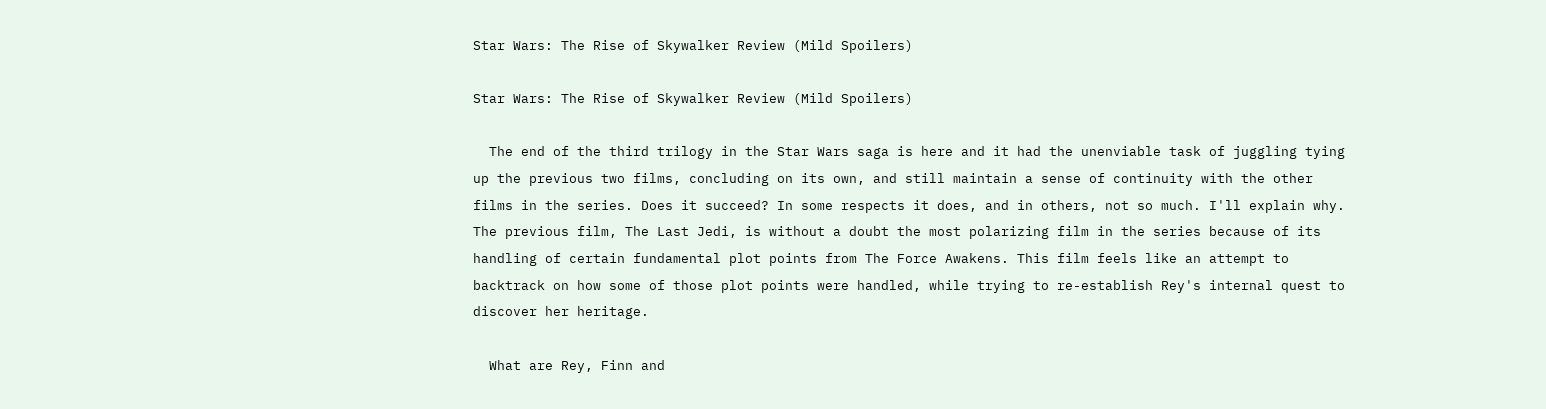Star Wars: The Rise of Skywalker Review (Mild Spoilers)

Star Wars: The Rise of Skywalker Review (Mild Spoilers)

  The end of the third trilogy in the Star Wars saga is here and it had the unenviable task of juggling tying up the previous two films, concluding on its own, and still maintain a sense of continuity with the other films in the series. Does it succeed? In some respects it does, and in others, not so much. I'll explain why. The previous film, The Last Jedi, is without a doubt the most polarizing film in the series because of its handling of certain fundamental plot points from The Force Awakens. This film feels like an attempt to backtrack on how some of those plot points were handled, while trying to re-establish Rey's internal quest to discover her heritage.

  What are Rey, Finn and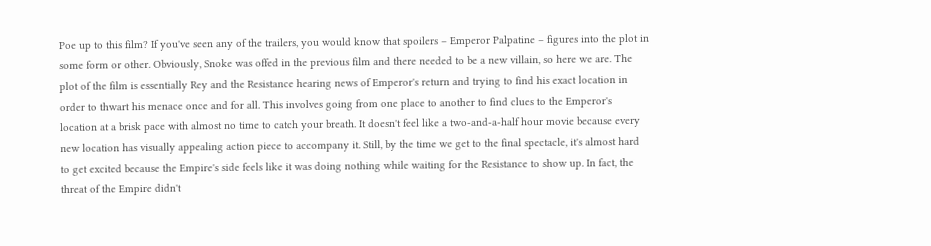Poe up to this film? If you've seen any of the trailers, you would know that spoilers – Emperor Palpatine – figures into the plot in some form or other. Obviously, Snoke was offed in the previous film and there needed to be a new villain, so here we are. The plot of the film is essentially Rey and the Resistance hearing news of Emperor's return and trying to find his exact location in order to thwart his menace once and for all. This involves going from one place to another to find clues to the Emperor's location at a brisk pace with almost no time to catch your breath. It doesn't feel like a two-and-a-half hour movie because every new location has visually appealing action piece to accompany it. Still, by the time we get to the final spectacle, it's almost hard to get excited because the Empire's side feels like it was doing nothing while waiting for the Resistance to show up. In fact, the threat of the Empire didn't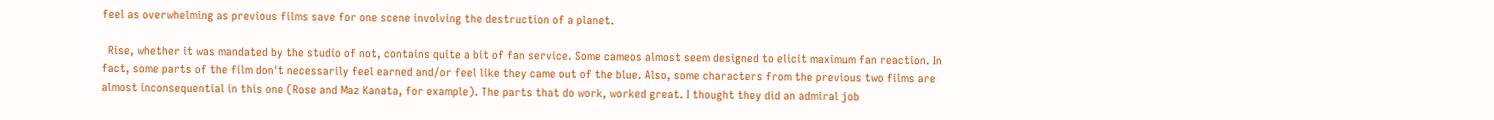feel as overwhelming as previous films save for one scene involving the destruction of a planet.

  Rise, whether it was mandated by the studio of not, contains quite a bit of fan service. Some cameos almost seem designed to elicit maximum fan reaction. In fact, some parts of the film don't necessarily feel earned and/or feel like they came out of the blue. Also, some characters from the previous two films are almost inconsequential in this one (Rose and Maz Kanata, for example). The parts that do work, worked great. I thought they did an admiral job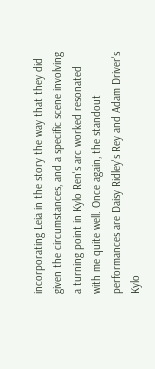incorporating Leia in the story the way that they did given the circumstances, and a specific scene involving a turning point in Kylo Ren's arc worked resonated with me quite well. Once again, the standout performances are Daisy Ridley's Rey and Adam Driver's Kylo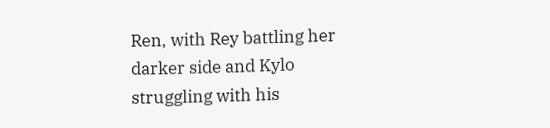Ren, with Rey battling her darker side and Kylo struggling with his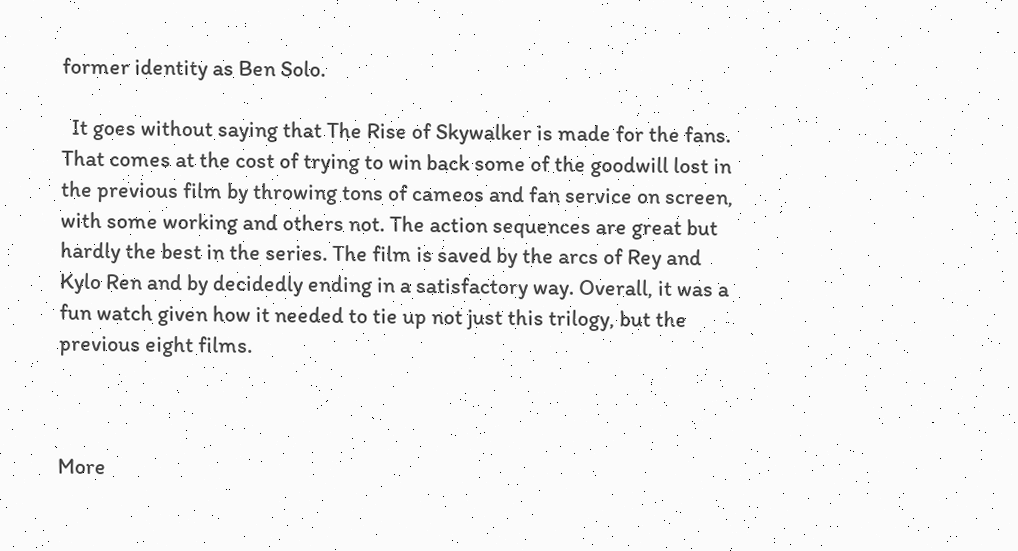former identity as Ben Solo.

  It goes without saying that The Rise of Skywalker is made for the fans. That comes at the cost of trying to win back some of the goodwill lost in the previous film by throwing tons of cameos and fan service on screen, with some working and others not. The action sequences are great but hardly the best in the series. The film is saved by the arcs of Rey and Kylo Ren and by decidedly ending in a satisfactory way. Overall, it was a fun watch given how it needed to tie up not just this trilogy, but the previous eight films.



More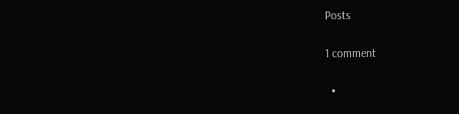Posts

1 comment

  •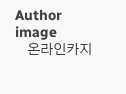Author image
    온라인카지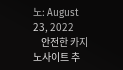노: August 23, 2022
    안전한 카지노사이트 추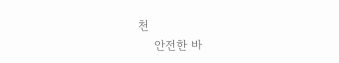천
    안전한 바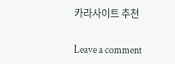카라사이트 추천

Leave a comment